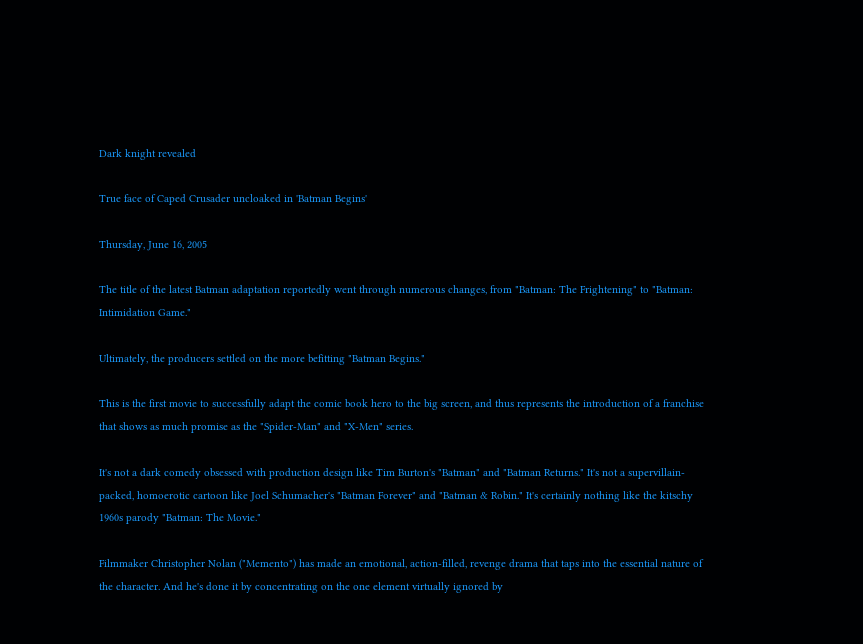Dark knight revealed

True face of Caped Crusader uncloaked in 'Batman Begins'

Thursday, June 16, 2005

The title of the latest Batman adaptation reportedly went through numerous changes, from "Batman: The Frightening" to "Batman: Intimidation Game."

Ultimately, the producers settled on the more befitting "Batman Begins."

This is the first movie to successfully adapt the comic book hero to the big screen, and thus represents the introduction of a franchise that shows as much promise as the "Spider-Man" and "X-Men" series.

It's not a dark comedy obsessed with production design like Tim Burton's "Batman" and "Batman Returns." It's not a supervillain-packed, homoerotic cartoon like Joel Schumacher's "Batman Forever" and "Batman & Robin." It's certainly nothing like the kitschy 1960s parody "Batman: The Movie."

Filmmaker Christopher Nolan ("Memento") has made an emotional, action-filled, revenge drama that taps into the essential nature of the character. And he's done it by concentrating on the one element virtually ignored by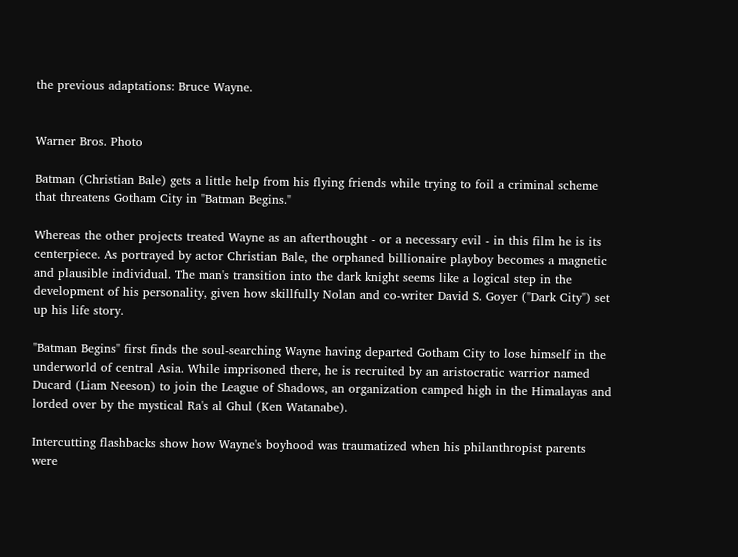the previous adaptations: Bruce Wayne.


Warner Bros. Photo

Batman (Christian Bale) gets a little help from his flying friends while trying to foil a criminal scheme that threatens Gotham City in "Batman Begins."

Whereas the other projects treated Wayne as an afterthought - or a necessary evil - in this film he is its centerpiece. As portrayed by actor Christian Bale, the orphaned billionaire playboy becomes a magnetic and plausible individual. The man's transition into the dark knight seems like a logical step in the development of his personality, given how skillfully Nolan and co-writer David S. Goyer ("Dark City") set up his life story.

"Batman Begins" first finds the soul-searching Wayne having departed Gotham City to lose himself in the underworld of central Asia. While imprisoned there, he is recruited by an aristocratic warrior named Ducard (Liam Neeson) to join the League of Shadows, an organization camped high in the Himalayas and lorded over by the mystical Ra's al Ghul (Ken Watanabe).

Intercutting flashbacks show how Wayne's boyhood was traumatized when his philanthropist parents were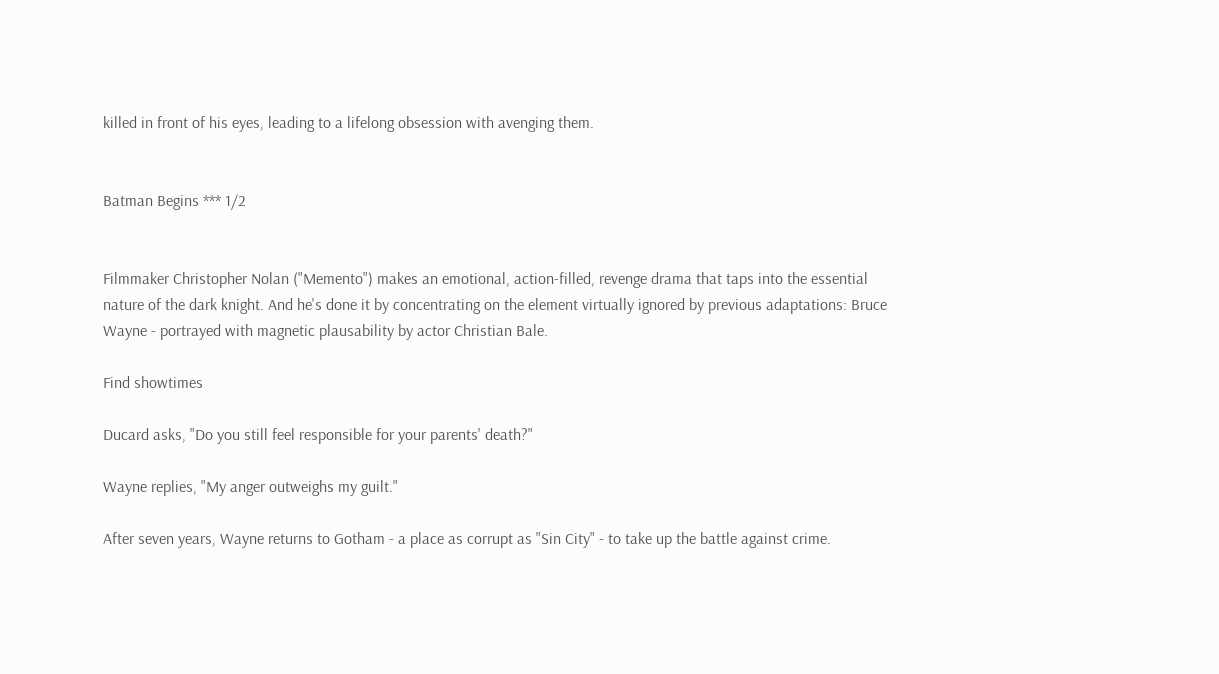killed in front of his eyes, leading to a lifelong obsession with avenging them.


Batman Begins *** 1/2


Filmmaker Christopher Nolan ("Memento") makes an emotional, action-filled, revenge drama that taps into the essential nature of the dark knight. And he's done it by concentrating on the element virtually ignored by previous adaptations: Bruce Wayne - portrayed with magnetic plausability by actor Christian Bale.

Find showtimes

Ducard asks, "Do you still feel responsible for your parents' death?"

Wayne replies, "My anger outweighs my guilt."

After seven years, Wayne returns to Gotham - a place as corrupt as "Sin City" - to take up the battle against crime.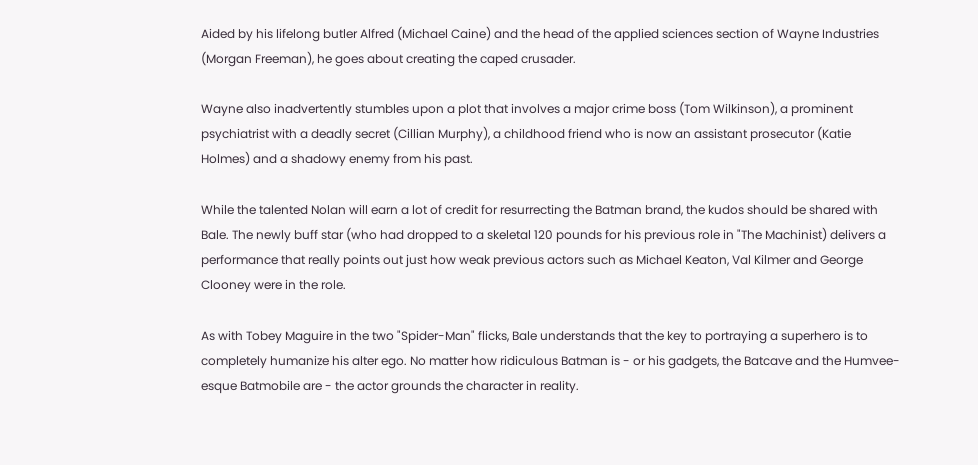Aided by his lifelong butler Alfred (Michael Caine) and the head of the applied sciences section of Wayne Industries (Morgan Freeman), he goes about creating the caped crusader.

Wayne also inadvertently stumbles upon a plot that involves a major crime boss (Tom Wilkinson), a prominent psychiatrist with a deadly secret (Cillian Murphy), a childhood friend who is now an assistant prosecutor (Katie Holmes) and a shadowy enemy from his past.

While the talented Nolan will earn a lot of credit for resurrecting the Batman brand, the kudos should be shared with Bale. The newly buff star (who had dropped to a skeletal 120 pounds for his previous role in "The Machinist) delivers a performance that really points out just how weak previous actors such as Michael Keaton, Val Kilmer and George Clooney were in the role.

As with Tobey Maguire in the two "Spider-Man" flicks, Bale understands that the key to portraying a superhero is to completely humanize his alter ego. No matter how ridiculous Batman is - or his gadgets, the Batcave and the Humvee-esque Batmobile are - the actor grounds the character in reality.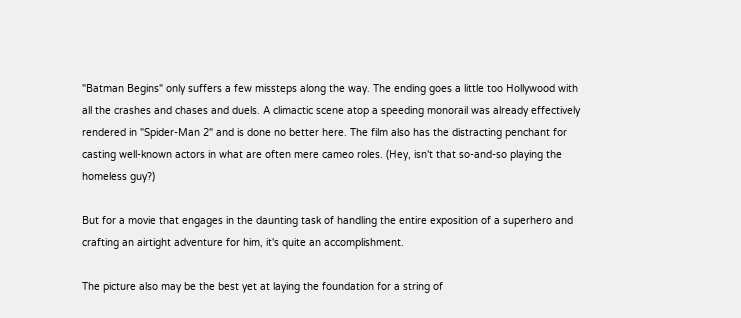"Batman Begins" only suffers a few missteps along the way. The ending goes a little too Hollywood with all the crashes and chases and duels. A climactic scene atop a speeding monorail was already effectively rendered in "Spider-Man 2" and is done no better here. The film also has the distracting penchant for casting well-known actors in what are often mere cameo roles. (Hey, isn't that so-and-so playing the homeless guy?)

But for a movie that engages in the daunting task of handling the entire exposition of a superhero and crafting an airtight adventure for him, it's quite an accomplishment.

The picture also may be the best yet at laying the foundation for a string of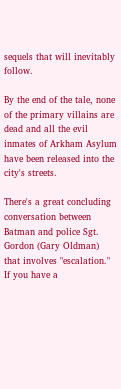sequels that will inevitably follow.

By the end of the tale, none of the primary villains are dead and all the evil inmates of Arkham Asylum have been released into the city's streets.

There's a great concluding conversation between Batman and police Sgt. Gordon (Gary Oldman) that involves "escalation." If you have a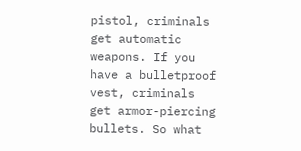pistol, criminals get automatic weapons. If you have a bulletproof vest, criminals get armor-piercing bullets. So what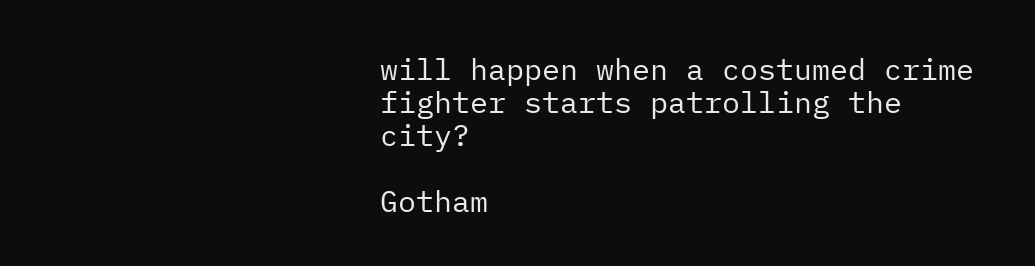will happen when a costumed crime fighter starts patrolling the city?

Gotham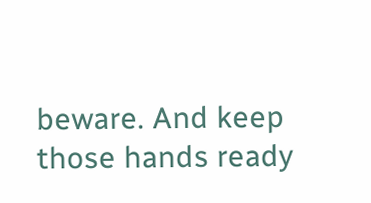beware. And keep those hands ready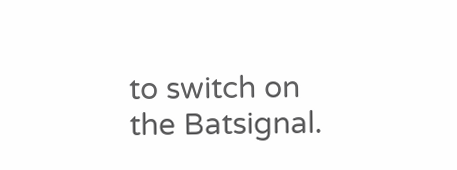to switch on the Batsignal.